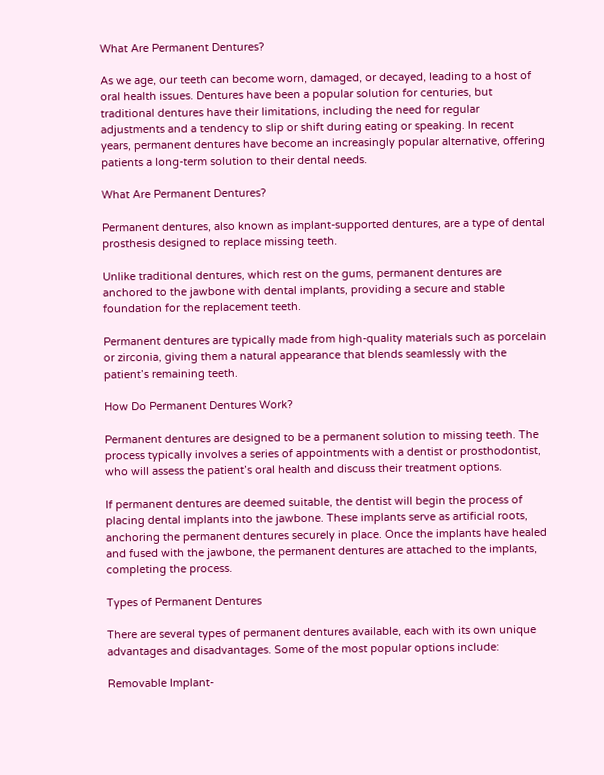What Are Permanent Dentures?

As we age, our teeth can become worn, damaged, or decayed, leading to a host of oral health issues. Dentures have been a popular solution for centuries, but traditional dentures have their limitations, including the need for regular adjustments and a tendency to slip or shift during eating or speaking. In recent years, permanent dentures have become an increasingly popular alternative, offering patients a long-term solution to their dental needs.

What Are Permanent Dentures?

Permanent dentures, also known as implant-supported dentures, are a type of dental prosthesis designed to replace missing teeth.

Unlike traditional dentures, which rest on the gums, permanent dentures are anchored to the jawbone with dental implants, providing a secure and stable foundation for the replacement teeth.

Permanent dentures are typically made from high-quality materials such as porcelain or zirconia, giving them a natural appearance that blends seamlessly with the patient’s remaining teeth.

How Do Permanent Dentures Work?

Permanent dentures are designed to be a permanent solution to missing teeth. The process typically involves a series of appointments with a dentist or prosthodontist, who will assess the patient’s oral health and discuss their treatment options.

If permanent dentures are deemed suitable, the dentist will begin the process of placing dental implants into the jawbone. These implants serve as artificial roots, anchoring the permanent dentures securely in place. Once the implants have healed and fused with the jawbone, the permanent dentures are attached to the implants, completing the process.

Types of Permanent Dentures

There are several types of permanent dentures available, each with its own unique advantages and disadvantages. Some of the most popular options include:

Removable Implant-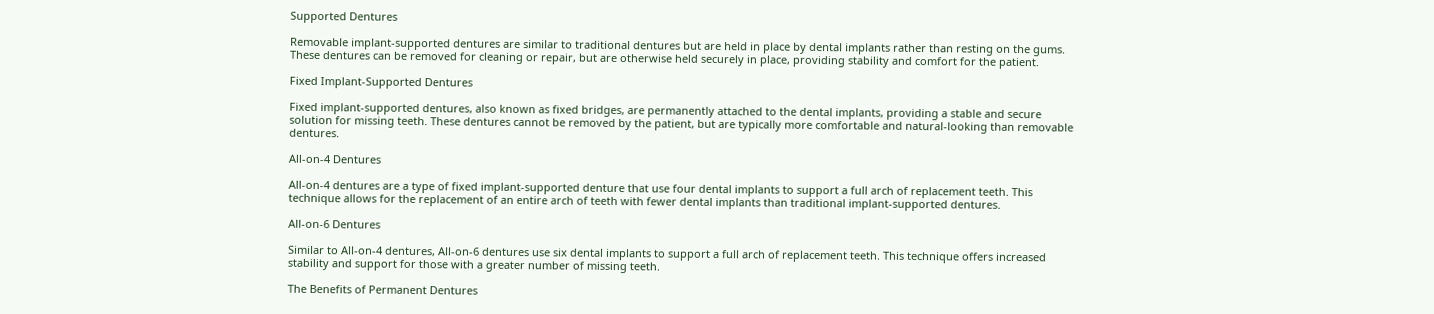Supported Dentures

Removable implant-supported dentures are similar to traditional dentures but are held in place by dental implants rather than resting on the gums. These dentures can be removed for cleaning or repair, but are otherwise held securely in place, providing stability and comfort for the patient.

Fixed Implant-Supported Dentures

Fixed implant-supported dentures, also known as fixed bridges, are permanently attached to the dental implants, providing a stable and secure solution for missing teeth. These dentures cannot be removed by the patient, but are typically more comfortable and natural-looking than removable dentures.

All-on-4 Dentures

All-on-4 dentures are a type of fixed implant-supported denture that use four dental implants to support a full arch of replacement teeth. This technique allows for the replacement of an entire arch of teeth with fewer dental implants than traditional implant-supported dentures.

All-on-6 Dentures

Similar to All-on-4 dentures, All-on-6 dentures use six dental implants to support a full arch of replacement teeth. This technique offers increased stability and support for those with a greater number of missing teeth.

The Benefits of Permanent Dentures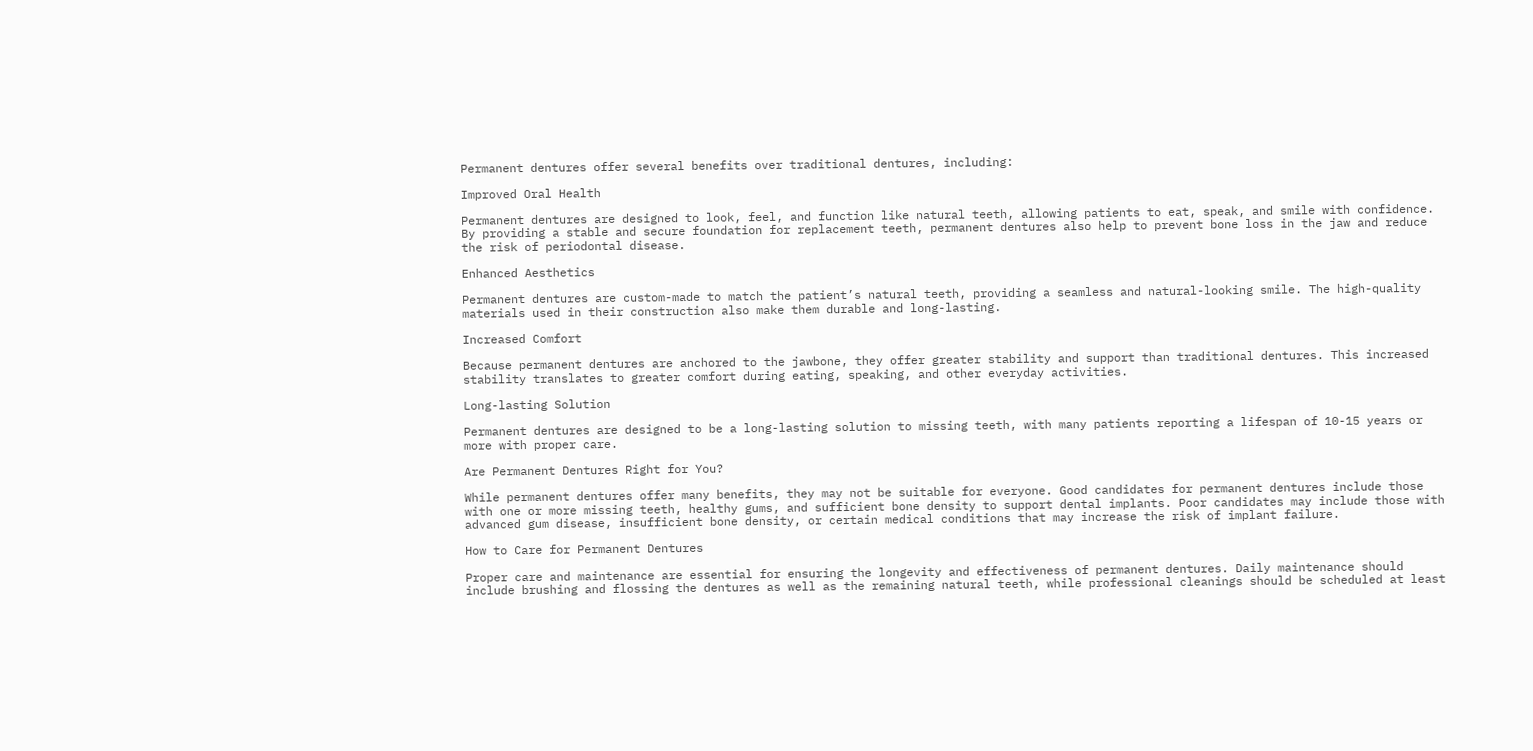Permanent dentures offer several benefits over traditional dentures, including:

Improved Oral Health

Permanent dentures are designed to look, feel, and function like natural teeth, allowing patients to eat, speak, and smile with confidence. By providing a stable and secure foundation for replacement teeth, permanent dentures also help to prevent bone loss in the jaw and reduce the risk of periodontal disease.

Enhanced Aesthetics

Permanent dentures are custom-made to match the patient’s natural teeth, providing a seamless and natural-looking smile. The high-quality materials used in their construction also make them durable and long-lasting.

Increased Comfort

Because permanent dentures are anchored to the jawbone, they offer greater stability and support than traditional dentures. This increased stability translates to greater comfort during eating, speaking, and other everyday activities.

Long-lasting Solution

Permanent dentures are designed to be a long-lasting solution to missing teeth, with many patients reporting a lifespan of 10-15 years or more with proper care.

Are Permanent Dentures Right for You?

While permanent dentures offer many benefits, they may not be suitable for everyone. Good candidates for permanent dentures include those with one or more missing teeth, healthy gums, and sufficient bone density to support dental implants. Poor candidates may include those with advanced gum disease, insufficient bone density, or certain medical conditions that may increase the risk of implant failure.

How to Care for Permanent Dentures

Proper care and maintenance are essential for ensuring the longevity and effectiveness of permanent dentures. Daily maintenance should include brushing and flossing the dentures as well as the remaining natural teeth, while professional cleanings should be scheduled at least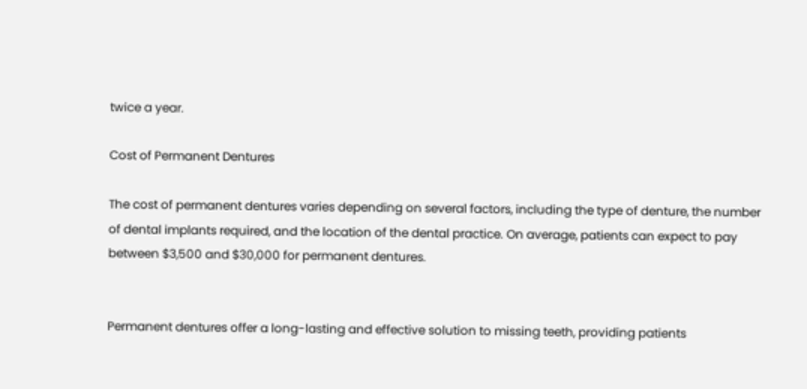twice a year.

Cost of Permanent Dentures

The cost of permanent dentures varies depending on several factors, including the type of denture, the number of dental implants required, and the location of the dental practice. On average, patients can expect to pay between $3,500 and $30,000 for permanent dentures.


Permanent dentures offer a long-lasting and effective solution to missing teeth, providing patients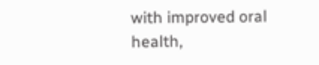with improved oral health,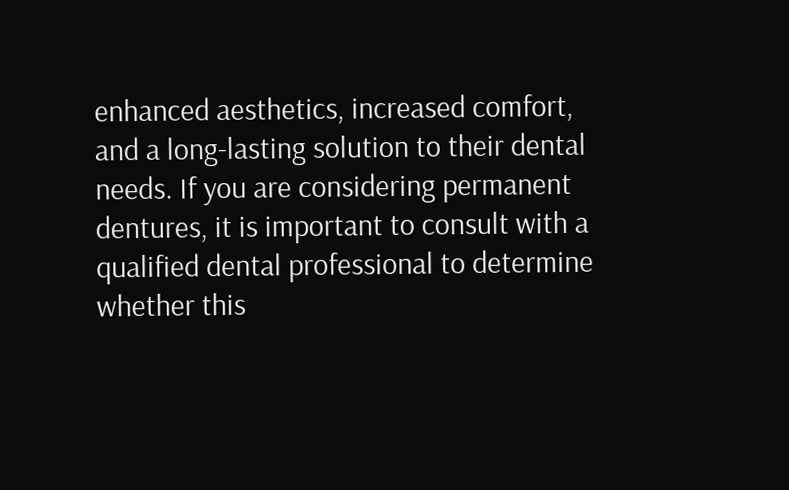enhanced aesthetics, increased comfort, and a long-lasting solution to their dental needs. If you are considering permanent dentures, it is important to consult with a qualified dental professional to determine whether this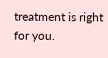treatment is right for you.